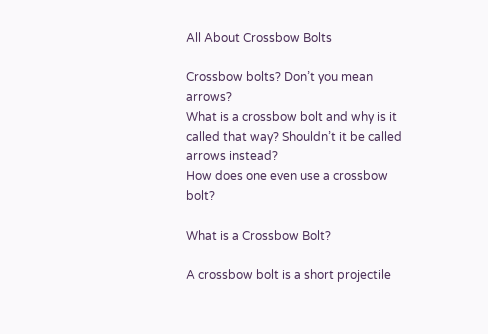All About Crossbow Bolts

Crossbow bolts? Don’t you mean arrows?
What is a crossbow bolt and why is it called that way? Shouldn’t it be called arrows instead?
How does one even use a crossbow bolt?

What is a Crossbow Bolt?

A crossbow bolt is a short projectile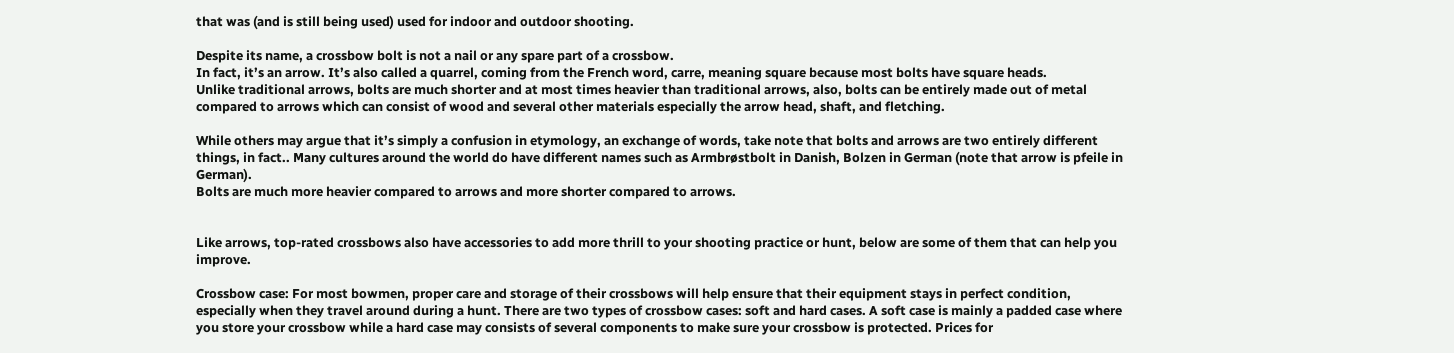that was (and is still being used) used for indoor and outdoor shooting.

Despite its name, a crossbow bolt is not a nail or any spare part of a crossbow.
In fact, it’s an arrow. It’s also called a quarrel, coming from the French word, carre, meaning square because most bolts have square heads.
Unlike traditional arrows, bolts are much shorter and at most times heavier than traditional arrows, also, bolts can be entirely made out of metal compared to arrows which can consist of wood and several other materials especially the arrow head, shaft, and fletching.

While others may argue that it’s simply a confusion in etymology, an exchange of words, take note that bolts and arrows are two entirely different things, in fact.. Many cultures around the world do have different names such as Armbrøstbolt in Danish, Bolzen in German (note that arrow is pfeile in German).
Bolts are much more heavier compared to arrows and more shorter compared to arrows.


Like arrows, top-rated crossbows also have accessories to add more thrill to your shooting practice or hunt, below are some of them that can help you improve.

Crossbow case: For most bowmen, proper care and storage of their crossbows will help ensure that their equipment stays in perfect condition, especially when they travel around during a hunt. There are two types of crossbow cases: soft and hard cases. A soft case is mainly a padded case where you store your crossbow while a hard case may consists of several components to make sure your crossbow is protected. Prices for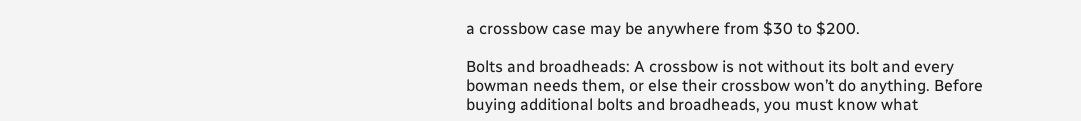a crossbow case may be anywhere from $30 to $200.

Bolts and broadheads: A crossbow is not without its bolt and every bowman needs them, or else their crossbow won’t do anything. Before buying additional bolts and broadheads, you must know what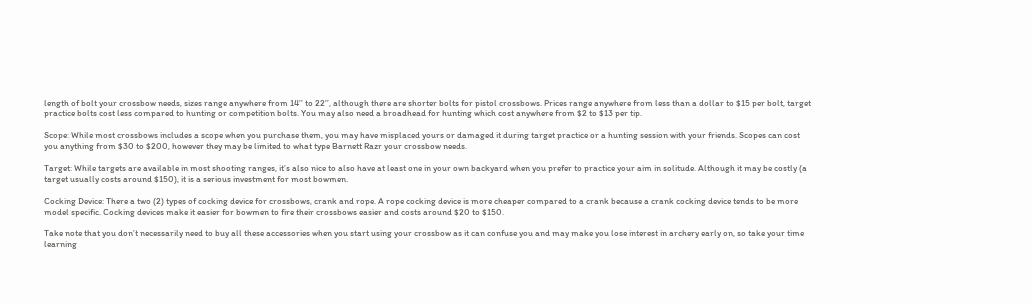length of bolt your crossbow needs, sizes range anywhere from 14’’ to 22’’, although there are shorter bolts for pistol crossbows. Prices range anywhere from less than a dollar to $15 per bolt, target practice bolts cost less compared to hunting or competition bolts. You may also need a broadhead for hunting which cost anywhere from $2 to $13 per tip.

Scope: While most crossbows includes a scope when you purchase them, you may have misplaced yours or damaged it during target practice or a hunting session with your friends. Scopes can cost you anything from $30 to $200, however they may be limited to what type Barnett Razr your crossbow needs.

Target: While targets are available in most shooting ranges, it’s also nice to also have at least one in your own backyard when you prefer to practice your aim in solitude. Although it may be costly (a target usually costs around $150), it is a serious investment for most bowmen.

Cocking Device: There a two (2) types of cocking device for crossbows, crank and rope. A rope cocking device is more cheaper compared to a crank because a crank cocking device tends to be more model specific. Cocking devices make it easier for bowmen to fire their crossbows easier and costs around $20 to $150.

Take note that you don’t necessarily need to buy all these accessories when you start using your crossbow as it can confuse you and may make you lose interest in archery early on, so take your time learning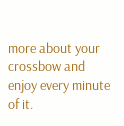more about your crossbow and enjoy every minute of it.